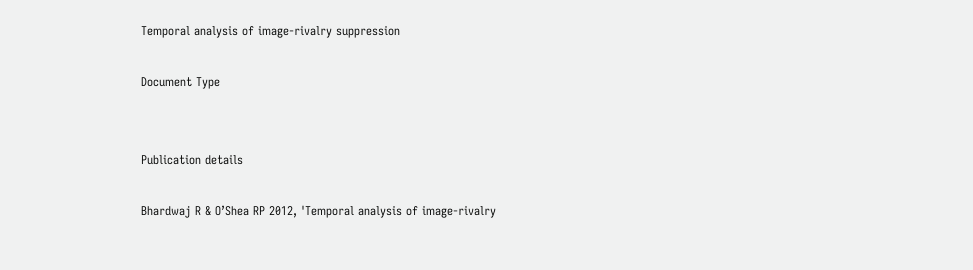Temporal analysis of image-rivalry suppression

Document Type


Publication details

Bhardwaj R & O’Shea RP 2012, 'Temporal analysis of image-rivalry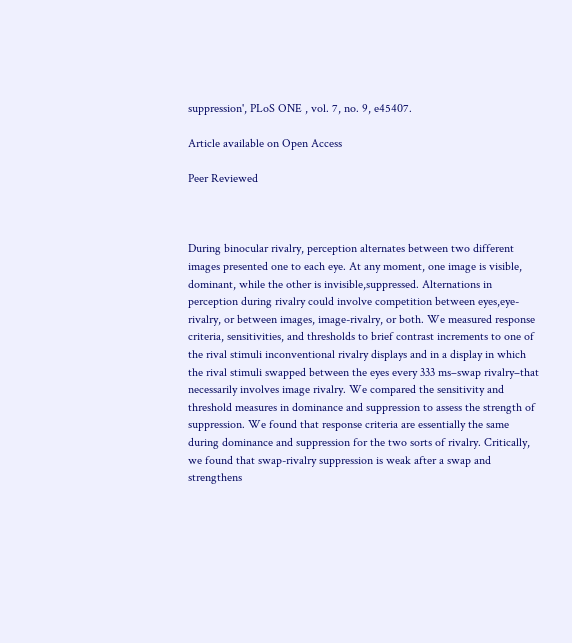suppression', PLoS ONE , vol. 7, no. 9, e45407.

Article available on Open Access

Peer Reviewed



During binocular rivalry, perception alternates between two different images presented one to each eye. At any moment, one image is visible, dominant, while the other is invisible,suppressed. Alternations in perception during rivalry could involve competition between eyes,eye-rivalry, or between images, image-rivalry, or both. We measured response criteria, sensitivities, and thresholds to brief contrast increments to one of the rival stimuli inconventional rivalry displays and in a display in which the rival stimuli swapped between the eyes every 333 ms–swap rivalry–that necessarily involves image rivalry. We compared the sensitivity and threshold measures in dominance and suppression to assess the strength of suppression. We found that response criteria are essentially the same during dominance and suppression for the two sorts of rivalry. Critically, we found that swap-rivalry suppression is weak after a swap and strengthens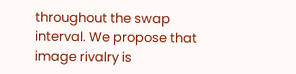throughout the swap interval. We propose that image rivalry is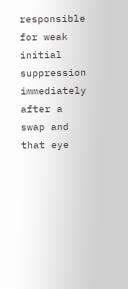responsible for weak initial suppression immediately after a swap and that eye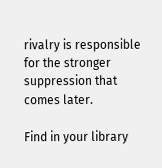rivalry is responsible for the stronger suppression that comes later.

Find in your library